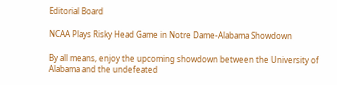Editorial Board

NCAA Plays Risky Head Game in Notre Dame-Alabama Showdown

By all means, enjoy the upcoming showdown between the University of Alabama and the undefeated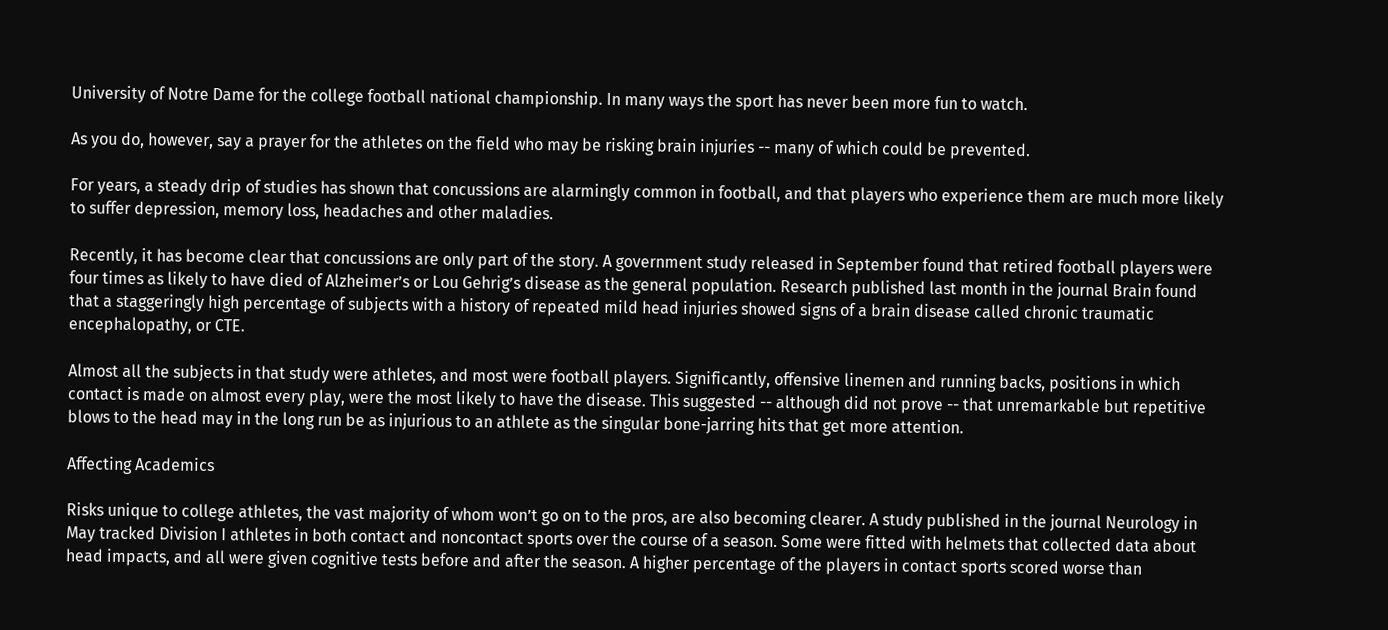University of Notre Dame for the college football national championship. In many ways the sport has never been more fun to watch.

As you do, however, say a prayer for the athletes on the field who may be risking brain injuries -- many of which could be prevented.

For years, a steady drip of studies has shown that concussions are alarmingly common in football, and that players who experience them are much more likely to suffer depression, memory loss, headaches and other maladies.

Recently, it has become clear that concussions are only part of the story. A government study released in September found that retired football players were four times as likely to have died of Alzheimer’s or Lou Gehrig’s disease as the general population. Research published last month in the journal Brain found that a staggeringly high percentage of subjects with a history of repeated mild head injuries showed signs of a brain disease called chronic traumatic encephalopathy, or CTE.

Almost all the subjects in that study were athletes, and most were football players. Significantly, offensive linemen and running backs, positions in which contact is made on almost every play, were the most likely to have the disease. This suggested -- although did not prove -- that unremarkable but repetitive blows to the head may in the long run be as injurious to an athlete as the singular bone-jarring hits that get more attention.

Affecting Academics

Risks unique to college athletes, the vast majority of whom won’t go on to the pros, are also becoming clearer. A study published in the journal Neurology in May tracked Division I athletes in both contact and noncontact sports over the course of a season. Some were fitted with helmets that collected data about head impacts, and all were given cognitive tests before and after the season. A higher percentage of the players in contact sports scored worse than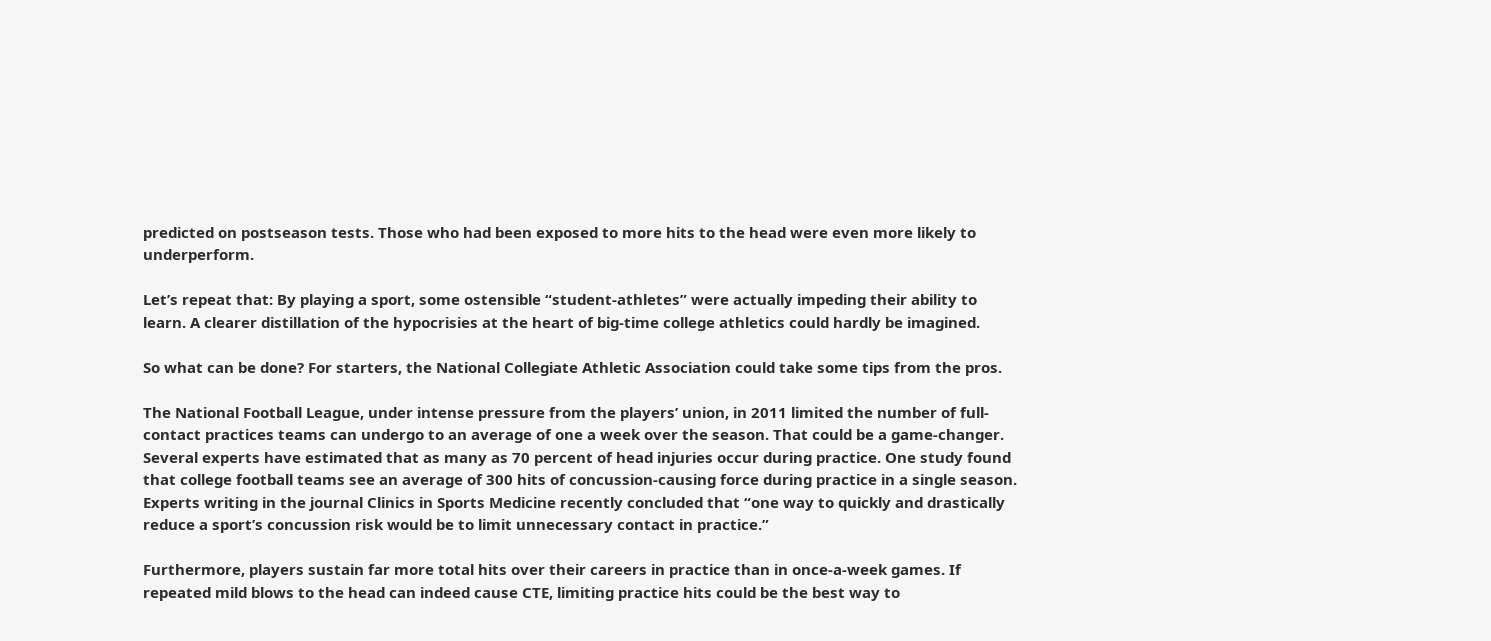predicted on postseason tests. Those who had been exposed to more hits to the head were even more likely to underperform.

Let’s repeat that: By playing a sport, some ostensible “student-athletes” were actually impeding their ability to learn. A clearer distillation of the hypocrisies at the heart of big-time college athletics could hardly be imagined.

So what can be done? For starters, the National Collegiate Athletic Association could take some tips from the pros.

The National Football League, under intense pressure from the players’ union, in 2011 limited the number of full-contact practices teams can undergo to an average of one a week over the season. That could be a game-changer. Several experts have estimated that as many as 70 percent of head injuries occur during practice. One study found that college football teams see an average of 300 hits of concussion-causing force during practice in a single season. Experts writing in the journal Clinics in Sports Medicine recently concluded that “one way to quickly and drastically reduce a sport’s concussion risk would be to limit unnecessary contact in practice.”

Furthermore, players sustain far more total hits over their careers in practice than in once-a-week games. If repeated mild blows to the head can indeed cause CTE, limiting practice hits could be the best way to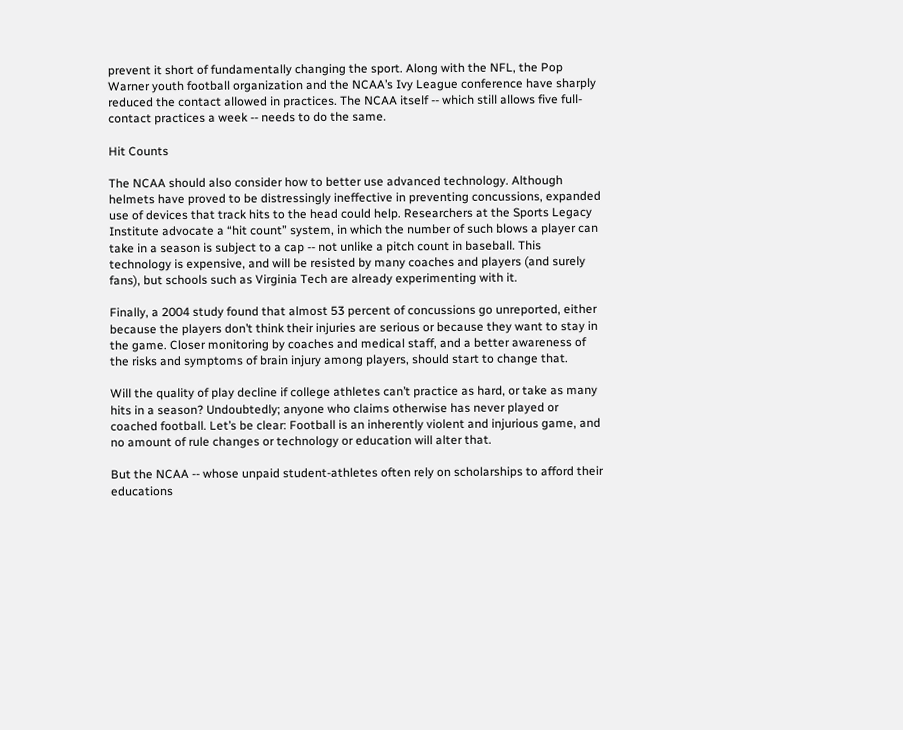prevent it short of fundamentally changing the sport. Along with the NFL, the Pop Warner youth football organization and the NCAA’s Ivy League conference have sharply reduced the contact allowed in practices. The NCAA itself -- which still allows five full-contact practices a week -- needs to do the same.

Hit Counts

The NCAA should also consider how to better use advanced technology. Although helmets have proved to be distressingly ineffective in preventing concussions, expanded use of devices that track hits to the head could help. Researchers at the Sports Legacy Institute advocate a “hit count” system, in which the number of such blows a player can take in a season is subject to a cap -- not unlike a pitch count in baseball. This technology is expensive, and will be resisted by many coaches and players (and surely fans), but schools such as Virginia Tech are already experimenting with it.

Finally, a 2004 study found that almost 53 percent of concussions go unreported, either because the players don’t think their injuries are serious or because they want to stay in the game. Closer monitoring by coaches and medical staff, and a better awareness of the risks and symptoms of brain injury among players, should start to change that.

Will the quality of play decline if college athletes can’t practice as hard, or take as many hits in a season? Undoubtedly; anyone who claims otherwise has never played or coached football. Let’s be clear: Football is an inherently violent and injurious game, and no amount of rule changes or technology or education will alter that.

But the NCAA -- whose unpaid student-athletes often rely on scholarships to afford their educations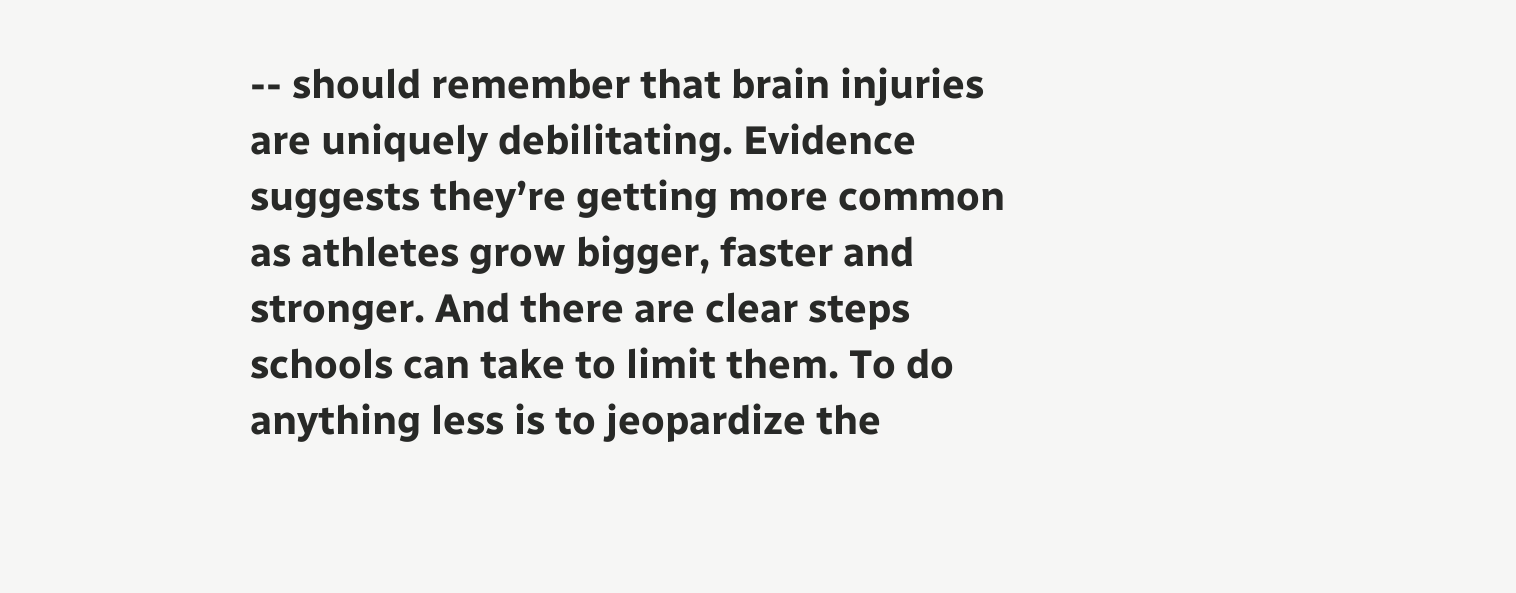-- should remember that brain injuries are uniquely debilitating. Evidence suggests they’re getting more common as athletes grow bigger, faster and stronger. And there are clear steps schools can take to limit them. To do anything less is to jeopardize the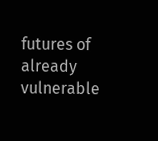futures of already vulnerable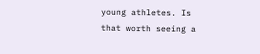young athletes. Is that worth seeing a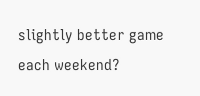slightly better game each weekend?